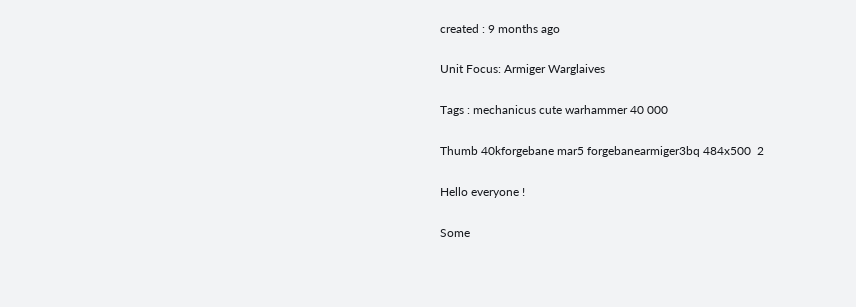created : 9 months ago

Unit Focus: Armiger Warglaives

Tags : mechanicus cute warhammer 40 000

Thumb 40kforgebane mar5 forgebanearmiger3bq 484x500  2

Hello everyone !

Some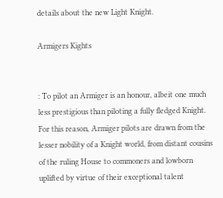details about the new Light Knight.

Armigers Kights


: To pilot an Armiger is an honour, albeit one much less prestigious than piloting a fully fledged Knight. For this reason, Armiger pilots are drawn from the lesser nobility of a Knight world, from distant cousins of the ruling House to commoners and lowborn uplifted by virtue of their exceptional talent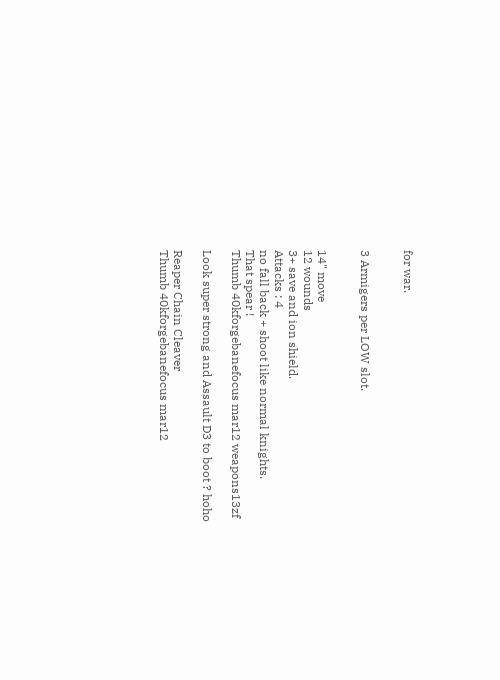for war.


3 Armigers per LOW slot.


14" move
12 wounds
3+ save and ion shield.
Attacks : 4
no fall back + shoot like normal knights.
That spear !
Thumb 40kforgebanefocus mar12 weapons13zf

Look super strong and Assault D3 to boot ? hoho

Reaper Chain Cleaver
Thumb 40kforgebanefocus mar12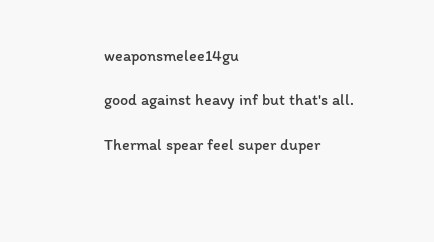weaponsmelee14gu

good against heavy inf but that's all.

Thermal spear feel super duper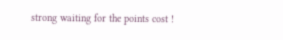strong waiting for the points cost !